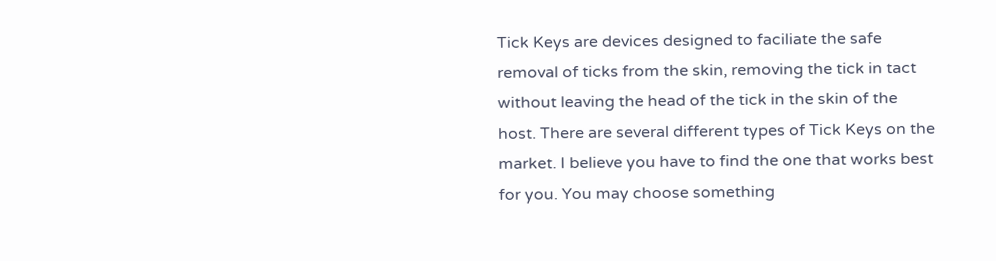Tick Keys are devices designed to faciliate the safe removal of ticks from the skin, removing the tick in tact without leaving the head of the tick in the skin of the host. There are several different types of Tick Keys on the market. I believe you have to find the one that works best for you. You may choose something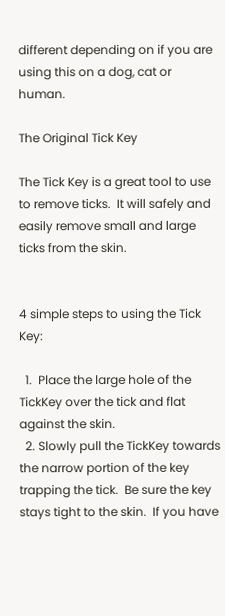different depending on if you are using this on a dog, cat or human.

The Original Tick Key

The Tick Key is a great tool to use to remove ticks.  It will safely and easily remove small and large ticks from the skin.


4 simple steps to using the Tick Key:

  1.  Place the large hole of the TickKey over the tick and flat against the skin.
  2. Slowly pull the TickKey towards the narrow portion of the key trapping the tick.  Be sure the key stays tight to the skin.  If you have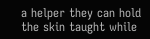a helper they can hold the skin taught while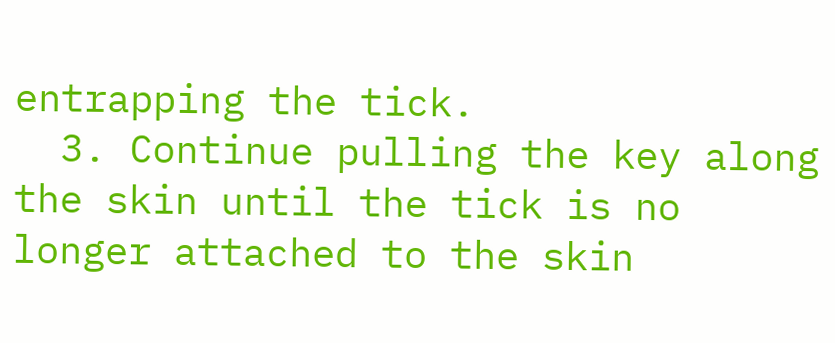entrapping the tick.
  3. Continue pulling the key along the skin until the tick is no longer attached to the skin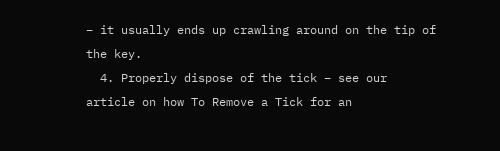– it usually ends up crawling around on the tip of the key.
  4. Properly dispose of the tick – see our article on how To Remove a Tick for an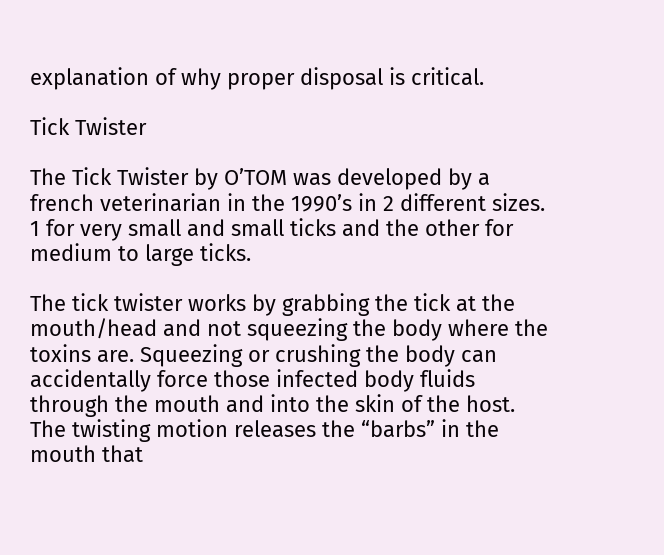explanation of why proper disposal is critical.

Tick Twister

The Tick Twister by O’TOM was developed by a french veterinarian in the 1990’s in 2 different sizes. 1 for very small and small ticks and the other for medium to large ticks.

The tick twister works by grabbing the tick at the mouth/head and not squeezing the body where the toxins are. Squeezing or crushing the body can accidentally force those infected body fluids through the mouth and into the skin of the host. The twisting motion releases the “barbs” in the mouth that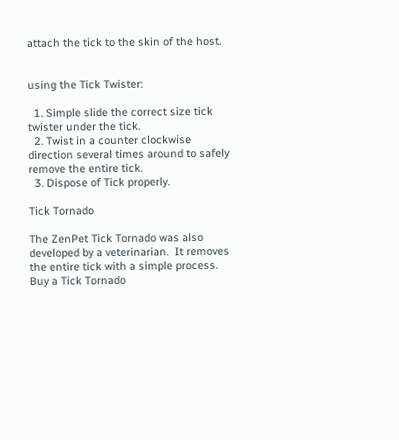attach the tick to the skin of the host.


using the Tick Twister:

  1. Simple slide the correct size tick twister under the tick.
  2. Twist in a counter clockwise direction several times around to safely remove the entire tick.
  3. Dispose of Tick properly.

Tick Tornado

The ZenPet Tick Tornado was also developed by a veterinarian.  It removes the entire tick with a simple process. Buy a Tick Tornado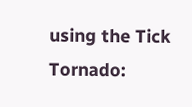using the Tick Tornado: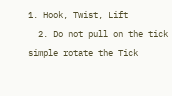1. Hook, Twist, Lift
  2. Do not pull on the tick simple rotate the Tick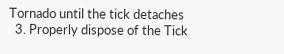Tornado until the tick detaches
  3. Properly dispose of the Tick